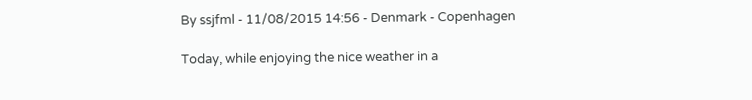By ssjfml - 11/08/2015 14:56 - Denmark - Copenhagen

Today, while enjoying the nice weather in a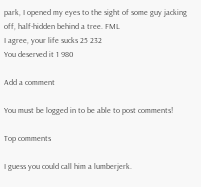park, I opened my eyes to the sight of some guy jacking off, half-hidden behind a tree. FML
I agree, your life sucks 25 232
You deserved it 1 980

Add a comment

You must be logged in to be able to post comments!

Top comments

I guess you could call him a lumberjerk.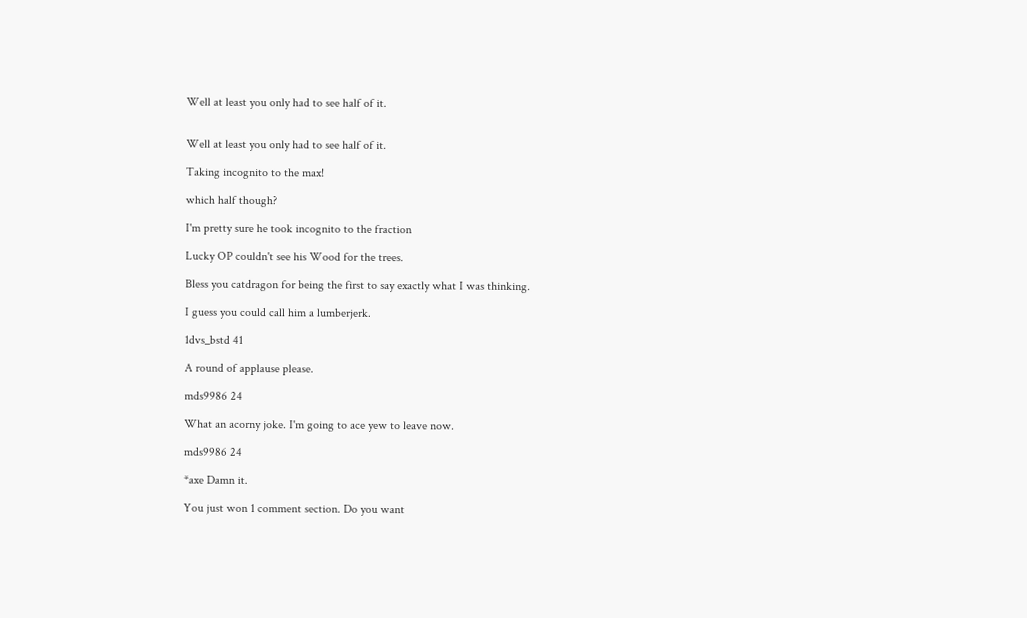Well at least you only had to see half of it.


Well at least you only had to see half of it.

Taking incognito to the max!

which half though?

I'm pretty sure he took incognito to the fraction

Lucky OP couldn't see his Wood for the trees.

Bless you catdragon for being the first to say exactly what I was thinking.

I guess you could call him a lumberjerk.

1dvs_bstd 41

A round of applause please.

mds9986 24

What an acorny joke. I'm going to ace yew to leave now.

mds9986 24

*axe Damn it.

You just won 1 comment section. Do you want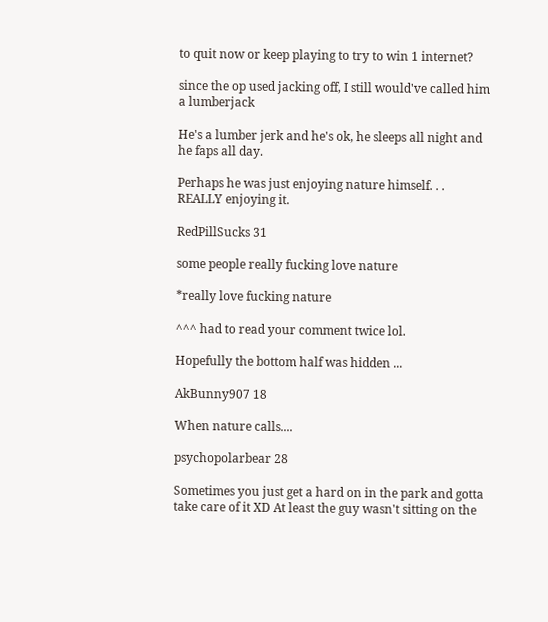to quit now or keep playing to try to win 1 internet?

since the op used jacking off, I still would've called him a lumberjack

He's a lumber jerk and he's ok, he sleeps all night and he faps all day.

Perhaps he was just enjoying nature himself. . . REALLY enjoying it.

RedPillSucks 31

some people really fucking love nature

*really love fucking nature

^^^ had to read your comment twice lol.

Hopefully the bottom half was hidden ...

AkBunny907 18

When nature calls....

psychopolarbear 28

Sometimes you just get a hard on in the park and gotta take care of it XD At least the guy wasn't sitting on the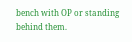bench with OP or standing behind them.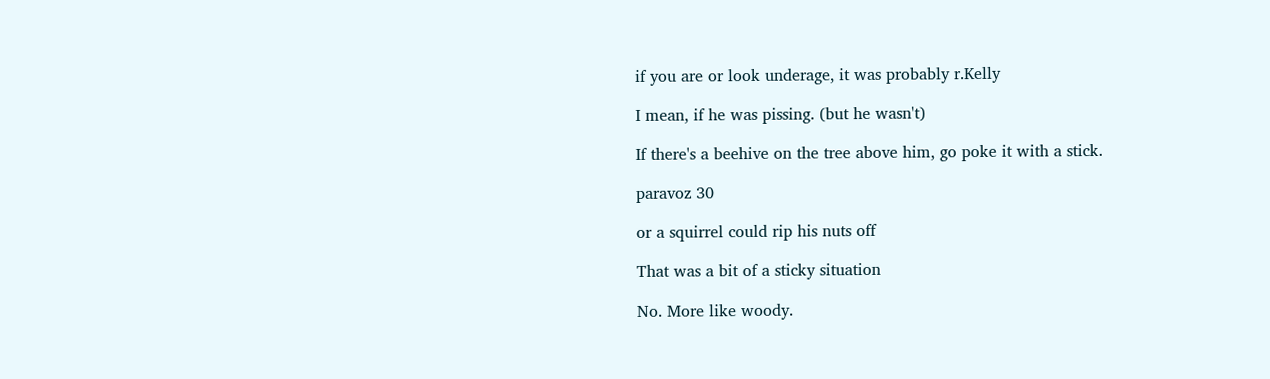if you are or look underage, it was probably r.Kelly

I mean, if he was pissing. (but he wasn't)

If there's a beehive on the tree above him, go poke it with a stick.

paravoz 30

or a squirrel could rip his nuts off

That was a bit of a sticky situation

No. More like woody.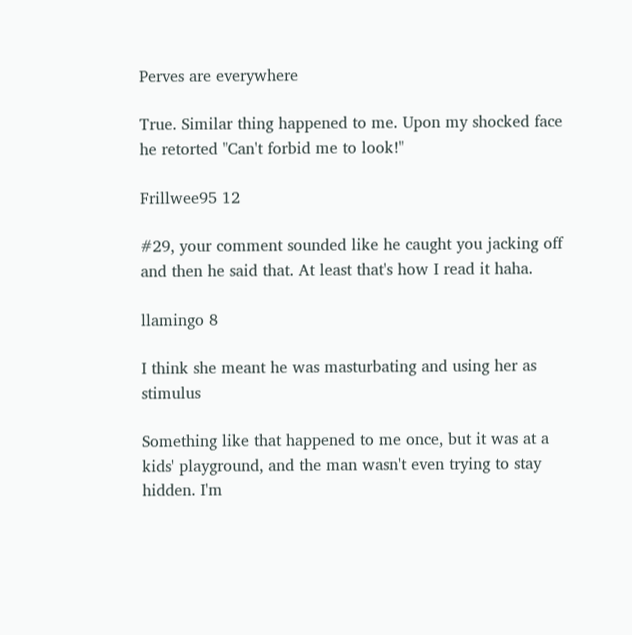Perves are everywhere

True. Similar thing happened to me. Upon my shocked face he retorted "Can't forbid me to look!"

Frillwee95 12

#29, your comment sounded like he caught you jacking off and then he said that. At least that's how I read it haha.

llamingo 8

I think she meant he was masturbating and using her as stimulus

Something like that happened to me once, but it was at a kids' playground, and the man wasn't even trying to stay hidden. I'm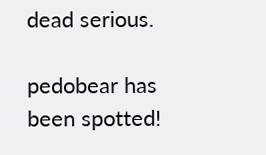dead serious.

pedobear has been spotted!